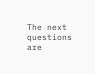The next questions are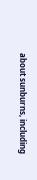about sunburns, including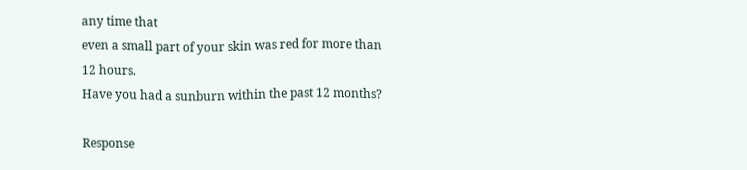any time that
even a small part of your skin was red for more than 12 hours.
Have you had a sunburn within the past 12 months?

Response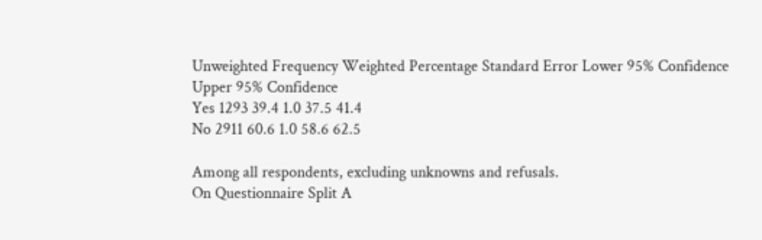Unweighted Frequency Weighted Percentage Standard Error Lower 95% Confidence
Upper 95% Confidence
Yes 1293 39.4 1.0 37.5 41.4
No 2911 60.6 1.0 58.6 62.5

Among all respondents, excluding unknowns and refusals.
On Questionnaire Split A